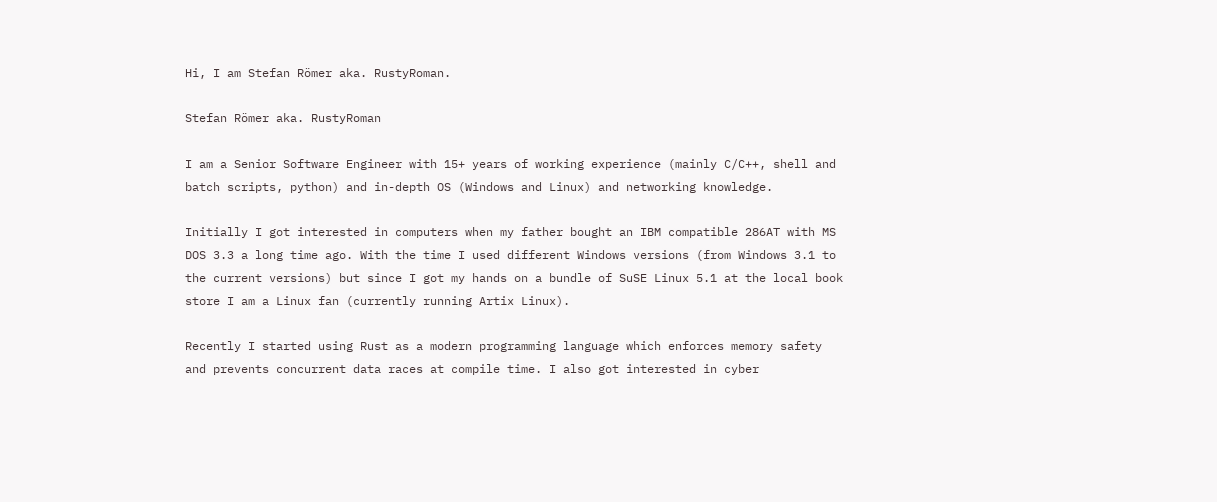Hi, I am Stefan Römer aka. RustyRoman.

Stefan Römer aka. RustyRoman

I am a Senior Software Engineer with 15+ years of working experience (mainly C/C++, shell and batch scripts, python) and in-depth OS (Windows and Linux) and networking knowledge.

Initially I got interested in computers when my father bought an IBM compatible 286AT with MS DOS 3.3 a long time ago. With the time I used different Windows versions (from Windows 3.1 to the current versions) but since I got my hands on a bundle of SuSE Linux 5.1 at the local book store I am a Linux fan (currently running Artix Linux).

Recently I started using Rust as a modern programming language which enforces memory safety and prevents concurrent data races at compile time. I also got interested in cyber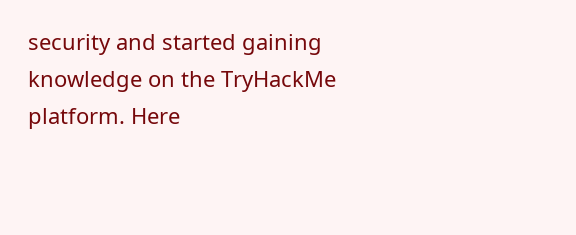security and started gaining knowledge on the TryHackMe platform. Here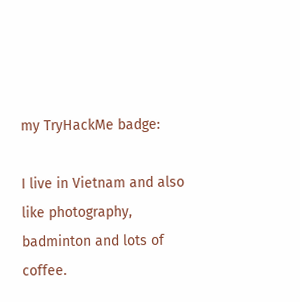my TryHackMe badge:

I live in Vietnam and also like photography, badminton and lots of coffee.